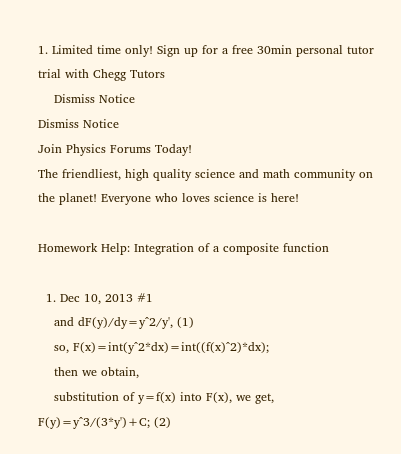1. Limited time only! Sign up for a free 30min personal tutor trial with Chegg Tutors
    Dismiss Notice
Dismiss Notice
Join Physics Forums Today!
The friendliest, high quality science and math community on the planet! Everyone who loves science is here!

Homework Help: Integration of a composite function

  1. Dec 10, 2013 #1
    and dF(y)/dy=y^2/y', (1)
    so, F(x)=int(y^2*dx)=int((f(x)^2)*dx);
    then we obtain,
    substitution of y=f(x) into F(x), we get, F(y)=y^3/(3*y')+C; (2)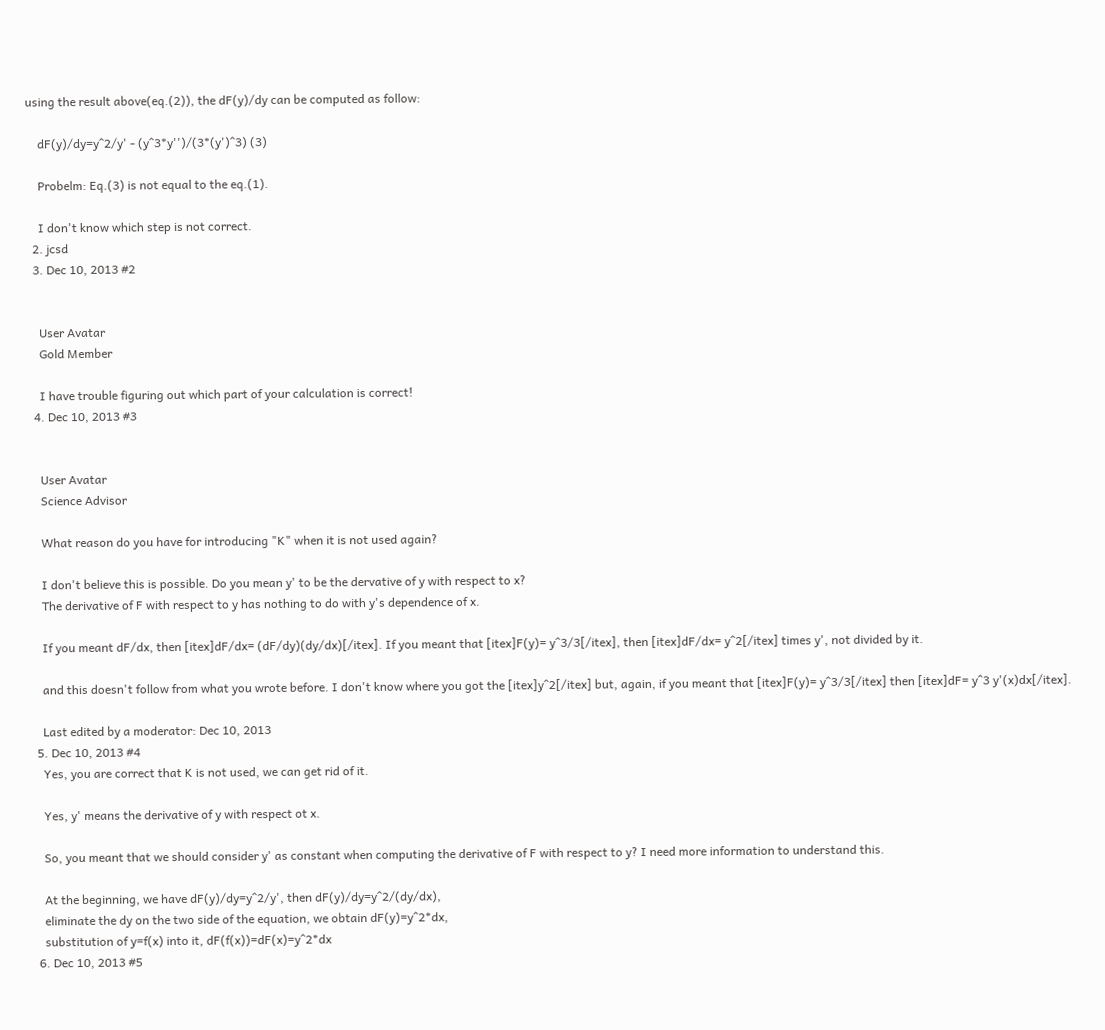using the result above(eq.(2)), the dF(y)/dy can be computed as follow:

    dF(y)/dy=y^2/y' - (y^3*y'')/(3*(y')^3) (3)

    Probelm: Eq.(3) is not equal to the eq.(1).

    I don't know which step is not correct.
  2. jcsd
  3. Dec 10, 2013 #2


    User Avatar
    Gold Member

    I have trouble figuring out which part of your calculation is correct!
  4. Dec 10, 2013 #3


    User Avatar
    Science Advisor

    What reason do you have for introducing "K" when it is not used again?

    I don't believe this is possible. Do you mean y' to be the dervative of y with respect to x?
    The derivative of F with respect to y has nothing to do with y's dependence of x.

    If you meant dF/dx, then [itex]dF/dx= (dF/dy)(dy/dx)[/itex]. If you meant that [itex]F(y)= y^3/3[/itex], then [itex]dF/dx= y^2[/itex] times y', not divided by it.

    and this doesn't follow from what you wrote before. I don't know where you got the [itex]y^2[/itex] but, again, if you meant that [itex]F(y)= y^3/3[/itex] then [itex]dF= y^3 y'(x)dx[/itex].

    Last edited by a moderator: Dec 10, 2013
  5. Dec 10, 2013 #4
    Yes, you are correct that K is not used, we can get rid of it.

    Yes, y' means the derivative of y with respect ot x.

    So, you meant that we should consider y' as constant when computing the derivative of F with respect to y? I need more information to understand this.

    At the beginning, we have dF(y)/dy=y^2/y', then dF(y)/dy=y^2/(dy/dx),
    eliminate the dy on the two side of the equation, we obtain dF(y)=y^2*dx,
    substitution of y=f(x) into it, dF(f(x))=dF(x)=y^2*dx
  6. Dec 10, 2013 #5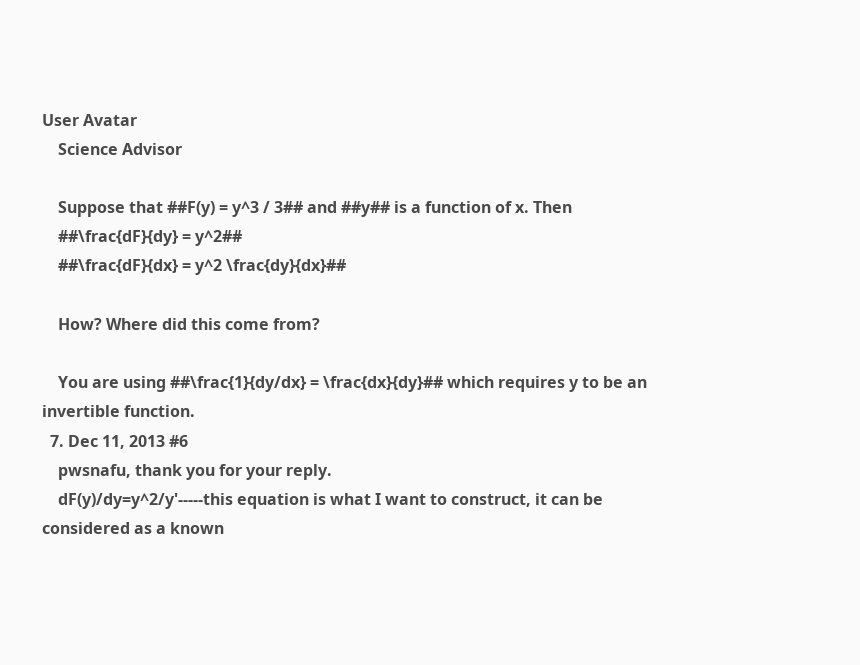User Avatar
    Science Advisor

    Suppose that ##F(y) = y^3 / 3## and ##y## is a function of x. Then
    ##\frac{dF}{dy} = y^2##
    ##\frac{dF}{dx} = y^2 \frac{dy}{dx}##

    How? Where did this come from?

    You are using ##\frac{1}{dy/dx} = \frac{dx}{dy}## which requires y to be an invertible function.
  7. Dec 11, 2013 #6
    pwsnafu, thank you for your reply.
    dF(y)/dy=y^2/y'-----this equation is what I want to construct, it can be considered as a known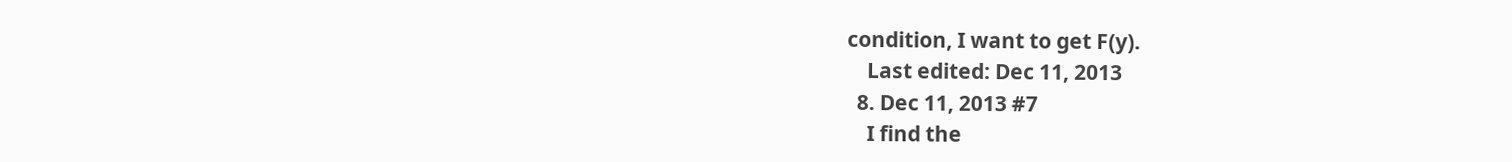condition, I want to get F(y).
    Last edited: Dec 11, 2013
  8. Dec 11, 2013 #7
    I find the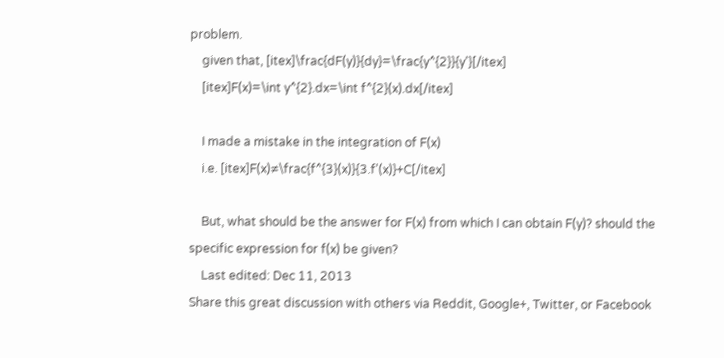problem.
    given that, [itex]\frac{dF(y)}{dy}=\frac{y^{2}}{y'}[/itex]
    [itex]F(x)=\int y^{2}.dx=\int f^{2}(x).dx[/itex]

    I made a mistake in the integration of F(x)
    i.e. [itex]F(x)≠\frac{f^{3}(x)}{3.f'(x)}+C[/itex]

    But, what should be the answer for F(x) from which I can obtain F(y)? should the specific expression for f(x) be given?
    Last edited: Dec 11, 2013
Share this great discussion with others via Reddit, Google+, Twitter, or Facebook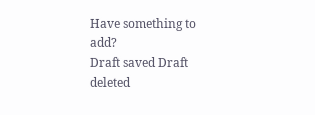Have something to add?
Draft saved Draft deleted